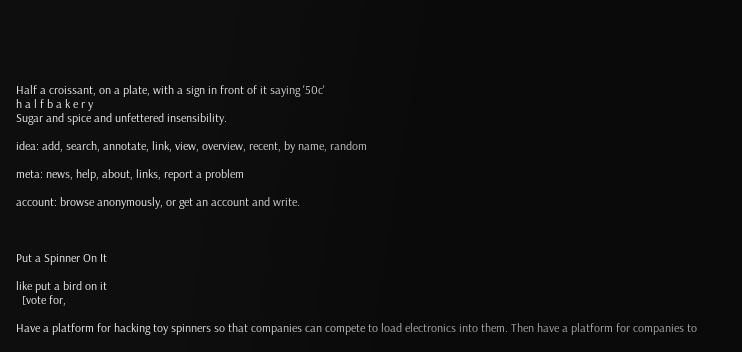Half a croissant, on a plate, with a sign in front of it saying '50c'
h a l f b a k e r y
Sugar and spice and unfettered insensibility.

idea: add, search, annotate, link, view, overview, recent, by name, random

meta: news, help, about, links, report a problem

account: browse anonymously, or get an account and write.



Put a Spinner On It

like put a bird on it
  [vote for,

Have a platform for hacking toy spinners so that companies can compete to load electronics into them. Then have a platform for companies to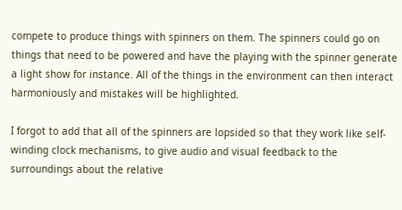compete to produce things with spinners on them. The spinners could go on things that need to be powered and have the playing with the spinner generate a light show for instance. All of the things in the environment can then interact harmoniously and mistakes will be highlighted.

I forgot to add that all of the spinners are lopsided so that they work like self-winding clock mechanisms, to give audio and visual feedback to the surroundings about the relative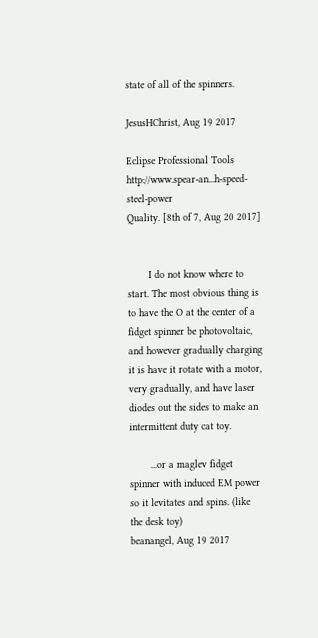state of all of the spinners.

JesusHChrist, Aug 19 2017

Eclipse Professional Tools http://www.spear-an...h-speed-steel-power
Quality. [8th of 7, Aug 20 2017]


       I do not know where to start. The most obvious thing is to have the O at the center of a fidget spinner be photovoltaic, and however gradually charging it is have it rotate with a motor, very gradually, and have laser diodes out the sides to make an intermittent duty cat toy.

       ...or a maglev fidget spinner with induced EM power so it levitates and spins. (like the desk toy)
beanangel, Aug 19 2017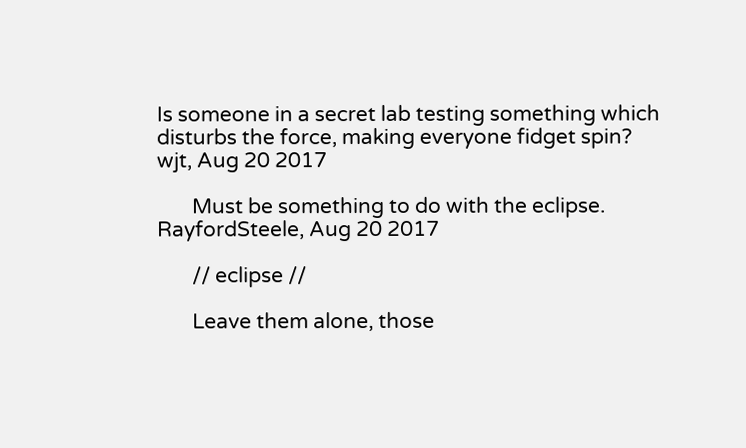Is someone in a secret lab testing something which disturbs the force, making everyone fidget spin?
wjt, Aug 20 2017

       Must be something to do with the eclipse.
RayfordSteele, Aug 20 2017

       // eclipse //

       Leave them alone, those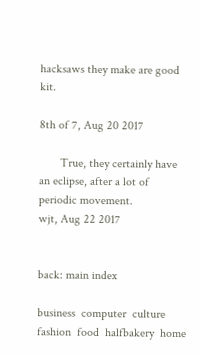hacksaws they make are good kit.

8th of 7, Aug 20 2017

       True, they certainly have an eclipse, after a lot of periodic movement.
wjt, Aug 22 2017


back: main index

business  computer  culture  fashion  food  halfbakery  home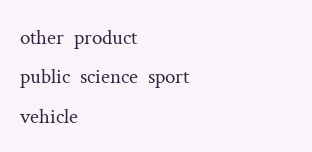other  product  public  science  sport  vehicle